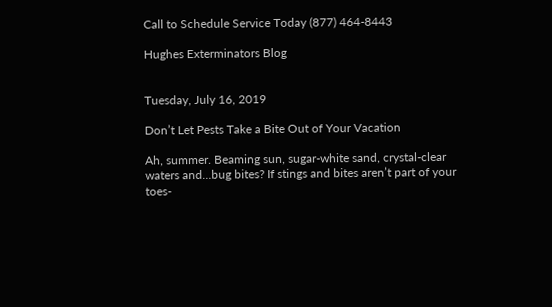Call to Schedule Service Today (877) 464-8443

Hughes Exterminators Blog


Tuesday, July 16, 2019

Don’t Let Pests Take a Bite Out of Your Vacation

Ah, summer. Beaming sun, sugar-white sand, crystal-clear waters and…bug bites? If stings and bites aren’t part of your toes-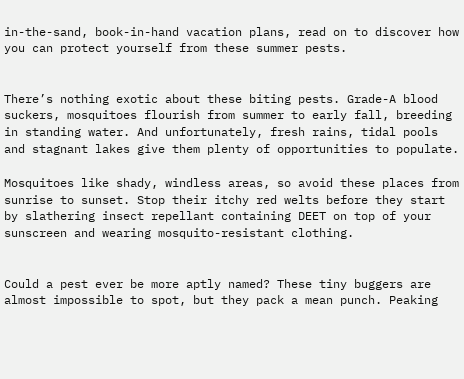in-the-sand, book-in-hand vacation plans, read on to discover how you can protect yourself from these summer pests.


There’s nothing exotic about these biting pests. Grade-A blood suckers, mosquitoes flourish from summer to early fall, breeding in standing water. And unfortunately, fresh rains, tidal pools and stagnant lakes give them plenty of opportunities to populate.

Mosquitoes like shady, windless areas, so avoid these places from sunrise to sunset. Stop their itchy red welts before they start by slathering insect repellant containing DEET on top of your sunscreen and wearing mosquito-resistant clothing.


Could a pest ever be more aptly named? These tiny buggers are almost impossible to spot, but they pack a mean punch. Peaking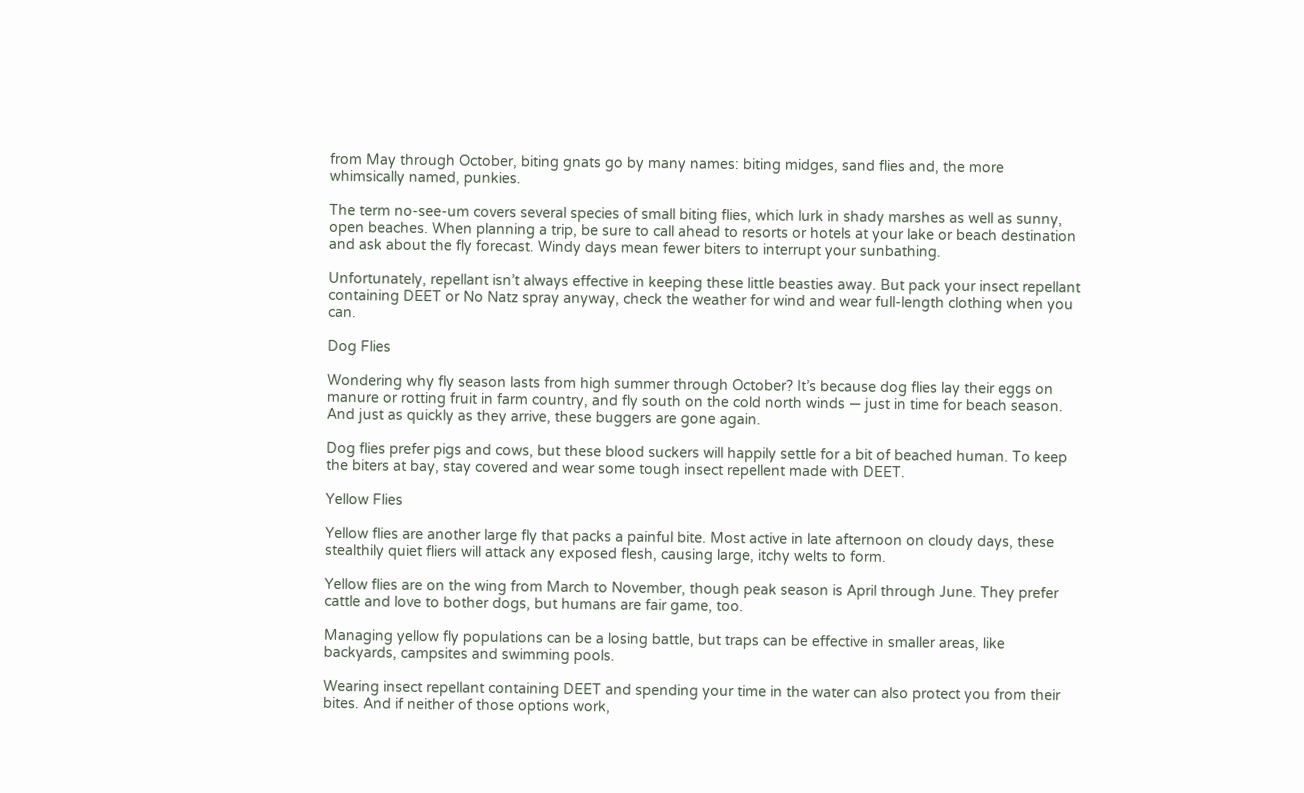from May through October, biting gnats go by many names: biting midges, sand flies and, the more whimsically named, punkies.

The term no-see-um covers several species of small biting flies, which lurk in shady marshes as well as sunny, open beaches. When planning a trip, be sure to call ahead to resorts or hotels at your lake or beach destination and ask about the fly forecast. Windy days mean fewer biters to interrupt your sunbathing.

Unfortunately, repellant isn’t always effective in keeping these little beasties away. But pack your insect repellant containing DEET or No Natz spray anyway, check the weather for wind and wear full-length clothing when you can.

Dog Flies

Wondering why fly season lasts from high summer through October? It’s because dog flies lay their eggs on manure or rotting fruit in farm country, and fly south on the cold north winds — just in time for beach season. And just as quickly as they arrive, these buggers are gone again.

Dog flies prefer pigs and cows, but these blood suckers will happily settle for a bit of beached human. To keep the biters at bay, stay covered and wear some tough insect repellent made with DEET.

Yellow Flies

Yellow flies are another large fly that packs a painful bite. Most active in late afternoon on cloudy days, these stealthily quiet fliers will attack any exposed flesh, causing large, itchy welts to form.

Yellow flies are on the wing from March to November, though peak season is April through June. They prefer cattle and love to bother dogs, but humans are fair game, too.

Managing yellow fly populations can be a losing battle, but traps can be effective in smaller areas, like backyards, campsites and swimming pools.

Wearing insect repellant containing DEET and spending your time in the water can also protect you from their bites. And if neither of those options work,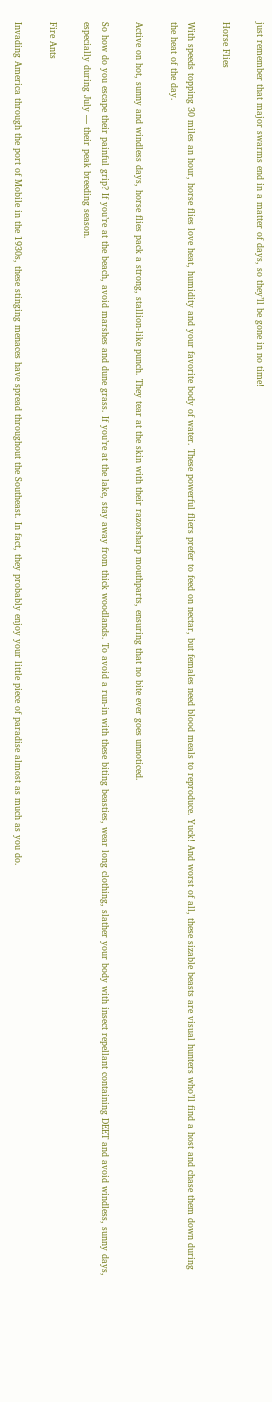just remember that major swarms end in a matter of days, so they’ll be gone in no time!

Horse Flies

With speeds topping 30 miles an hour, horse flies love heat, humidity and your favorite body of water. These powerful fliers prefer to feed on nectar, but females need blood meals to reproduce. Yuck! And worst of all, these sizable beasts are visual hunters who’ll find a host and chase them down during the heat of the day.

Active on hot, sunny and windless days, horse flies pack a strong, stallion-like punch. They tear at the skin with their razorsharp mouthparts, ensuring that no bite ever goes unnoticed.

So how do you escape their painful grip? If you’re at the beach, avoid marshes and dune grass. If you’re at the lake, stay away from thick woodlands. To avoid a run-in with these biting beasties, wear long clothing, slather your body with insect repellant containing DEET and avoid windless, sunny days, especially during July — their peak breeding season.

Fire Ants

Invading America through the port of Mobile in the 1930s, these stinging menaces have spread throughout the Southeast. In fact, they probably enjoy your little piece of paradise almost as much as you do.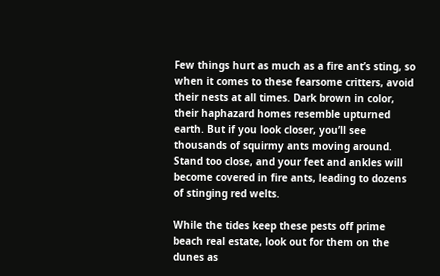Few things hurt as much as a fire ant’s sting, so when it comes to these fearsome critters, avoid their nests at all times. Dark brown in color, their haphazard homes resemble upturned earth. But if you look closer, you’ll see thousands of squirmy ants moving around. Stand too close, and your feet and ankles will become covered in fire ants, leading to dozens of stinging red welts.

While the tides keep these pests off prime beach real estate, look out for them on the dunes as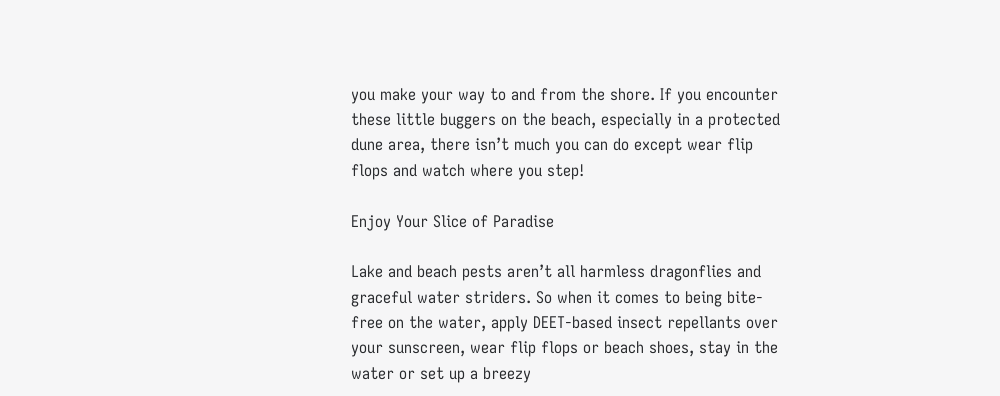you make your way to and from the shore. If you encounter these little buggers on the beach, especially in a protected dune area, there isn’t much you can do except wear flip flops and watch where you step!

Enjoy Your Slice of Paradise

Lake and beach pests aren’t all harmless dragonflies and graceful water striders. So when it comes to being bite-free on the water, apply DEET-based insect repellants over your sunscreen, wear flip flops or beach shoes, stay in the water or set up a breezy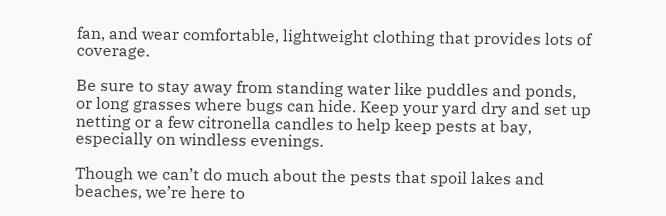fan, and wear comfortable, lightweight clothing that provides lots of coverage.

Be sure to stay away from standing water like puddles and ponds, or long grasses where bugs can hide. Keep your yard dry and set up netting or a few citronella candles to help keep pests at bay, especially on windless evenings.

Though we can’t do much about the pests that spoil lakes and beaches, we’re here to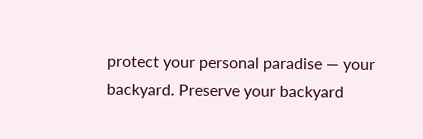protect your personal paradise — your backyard. Preserve your backyard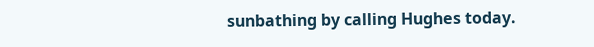sunbathing by calling Hughes today.